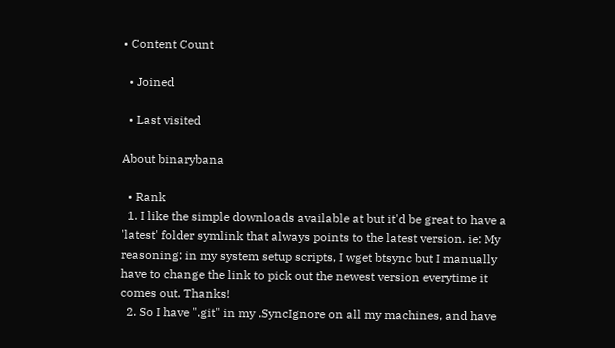• Content Count

  • Joined

  • Last visited

About binarybana

  • Rank
  1. I like the simple downloads available at but it'd be great to have a 'latest' folder symlink that always points to the latest version. ie: My reasoning: in my system setup scripts, I wget btsync but I manually have to change the link to pick out the newest version everytime it comes out. Thanks!
  2. So I have ".git" in my .SyncIgnore on all my machines, and have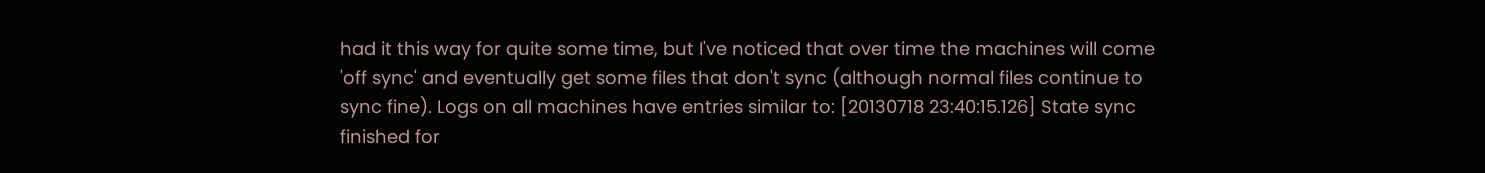had it this way for quite some time, but I've noticed that over time the machines will come 'off sync' and eventually get some files that don't sync (although normal files continue to sync fine). Logs on all machines have entries similar to: [20130718 23:40:15.126] State sync finished for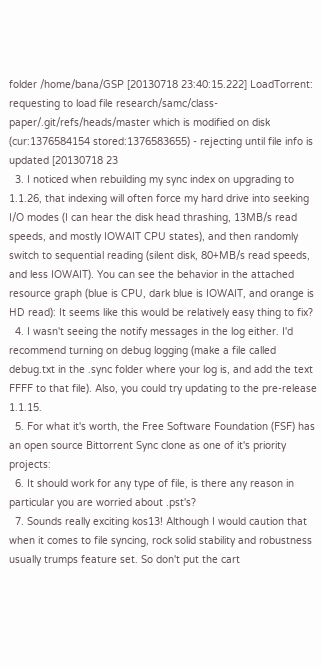folder /home/bana/GSP [20130718 23:40:15.222] LoadTorrent: requesting to load file research/samc/class-paper/.git/refs/heads/master which is modified on disk (cur:1376584154 stored:1376583655) - rejecting until file info is updated [20130718 23
  3. I noticed when rebuilding my sync index on upgrading to 1.1.26, that indexing will often force my hard drive into seeking I/O modes (I can hear the disk head thrashing, 13MB/s read speeds, and mostly IOWAIT CPU states), and then randomly switch to sequential reading (silent disk, 80+MB/s read speeds, and less IOWAIT). You can see the behavior in the attached resource graph (blue is CPU, dark blue is IOWAIT, and orange is HD read): It seems like this would be relatively easy thing to fix?
  4. I wasn't seeing the notify messages in the log either. I'd recommend turning on debug logging (make a file called debug.txt in the .sync folder where your log is, and add the text FFFF to that file). Also, you could try updating to the pre-release 1.1.15.
  5. For what it's worth, the Free Software Foundation (FSF) has an open source Bittorrent Sync clone as one of it's priority projects:
  6. It should work for any type of file, is there any reason in particular you are worried about .pst's?
  7. Sounds really exciting kos13! Although I would caution that when it comes to file syncing, rock solid stability and robustness usually trumps feature set. So don't put the cart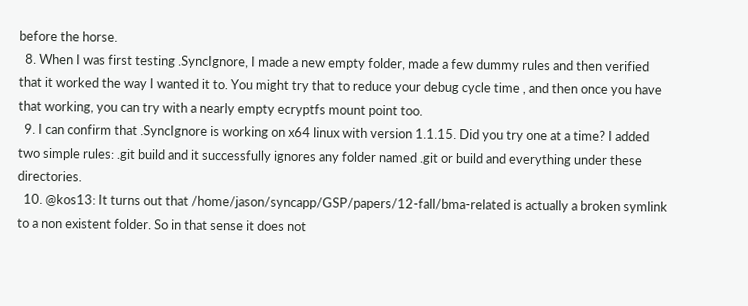before the horse.
  8. When I was first testing .SyncIgnore, I made a new empty folder, made a few dummy rules and then verified that it worked the way I wanted it to. You might try that to reduce your debug cycle time , and then once you have that working, you can try with a nearly empty ecryptfs mount point too.
  9. I can confirm that .SyncIgnore is working on x64 linux with version 1.1.15. Did you try one at a time? I added two simple rules: .git build and it successfully ignores any folder named .git or build and everything under these directories.
  10. @kos13: It turns out that /home/jason/syncapp/GSP/papers/12-fall/bma-related is actually a broken symlink to a non existent folder. So in that sense it does not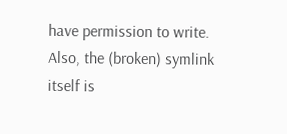have permission to write. Also, the (broken) symlink itself is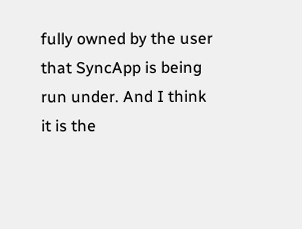fully owned by the user that SyncApp is being run under. And I think it is the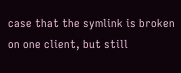case that the symlink is broken on one client, but still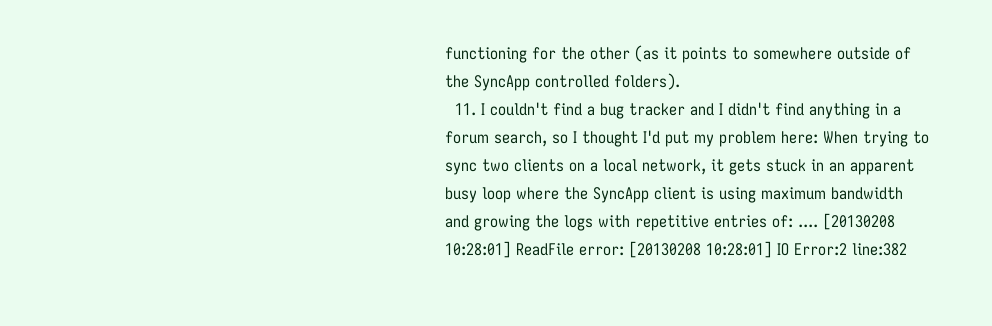functioning for the other (as it points to somewhere outside of the SyncApp controlled folders).
  11. I couldn't find a bug tracker and I didn't find anything in a forum search, so I thought I'd put my problem here: When trying to sync two clients on a local network, it gets stuck in an apparent busy loop where the SyncApp client is using maximum bandwidth and growing the logs with repetitive entries of: .... [20130208 10:28:01] ReadFile error: [20130208 10:28:01] IO Error:2 line:382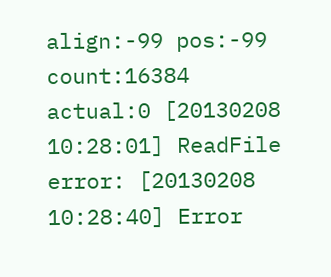align:-99 pos:-99 count:16384 actual:0 [20130208 10:28:01] ReadFile error: [20130208 10:28:40] Error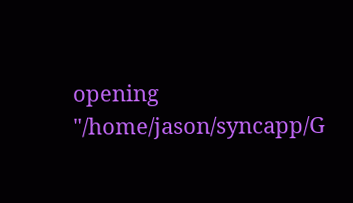opening "/home/jason/syncapp/G